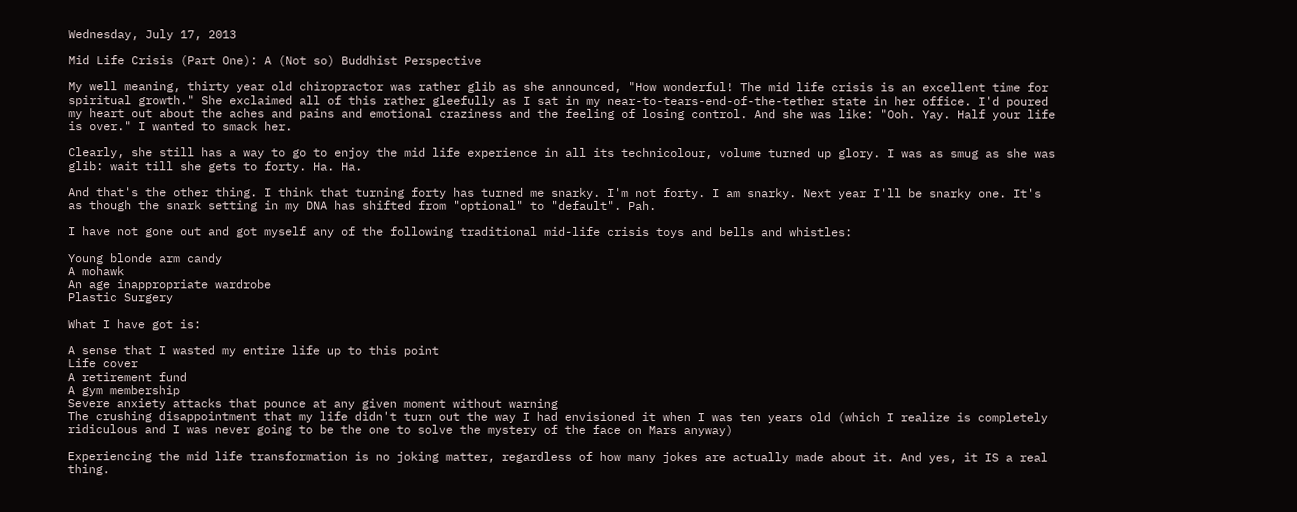Wednesday, July 17, 2013

Mid Life Crisis (Part One): A (Not so) Buddhist Perspective

My well meaning, thirty year old chiropractor was rather glib as she announced, "How wonderful! The mid life crisis is an excellent time for spiritual growth." She exclaimed all of this rather gleefully as I sat in my near-to-tears-end-of-the-tether state in her office. I'd poured my heart out about the aches and pains and emotional craziness and the feeling of losing control. And she was like: "Ooh. Yay. Half your life is over." I wanted to smack her.

Clearly, she still has a way to go to enjoy the mid life experience in all its technicolour, volume turned up glory. I was as smug as she was glib: wait till she gets to forty. Ha. Ha.

And that's the other thing. I think that turning forty has turned me snarky. I'm not forty. I am snarky. Next year I'll be snarky one. It's as though the snark setting in my DNA has shifted from "optional" to "default". Pah.

I have not gone out and got myself any of the following traditional mid-life crisis toys and bells and whistles:

Young blonde arm candy
A mohawk
An age inappropriate wardrobe
Plastic Surgery

What I have got is:

A sense that I wasted my entire life up to this point
Life cover
A retirement fund
A gym membership
Severe anxiety attacks that pounce at any given moment without warning
The crushing disappointment that my life didn't turn out the way I had envisioned it when I was ten years old (which I realize is completely ridiculous and I was never going to be the one to solve the mystery of the face on Mars anyway)

Experiencing the mid life transformation is no joking matter, regardless of how many jokes are actually made about it. And yes, it IS a real thing.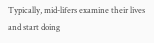Typically, mid-lifers examine their lives and start doing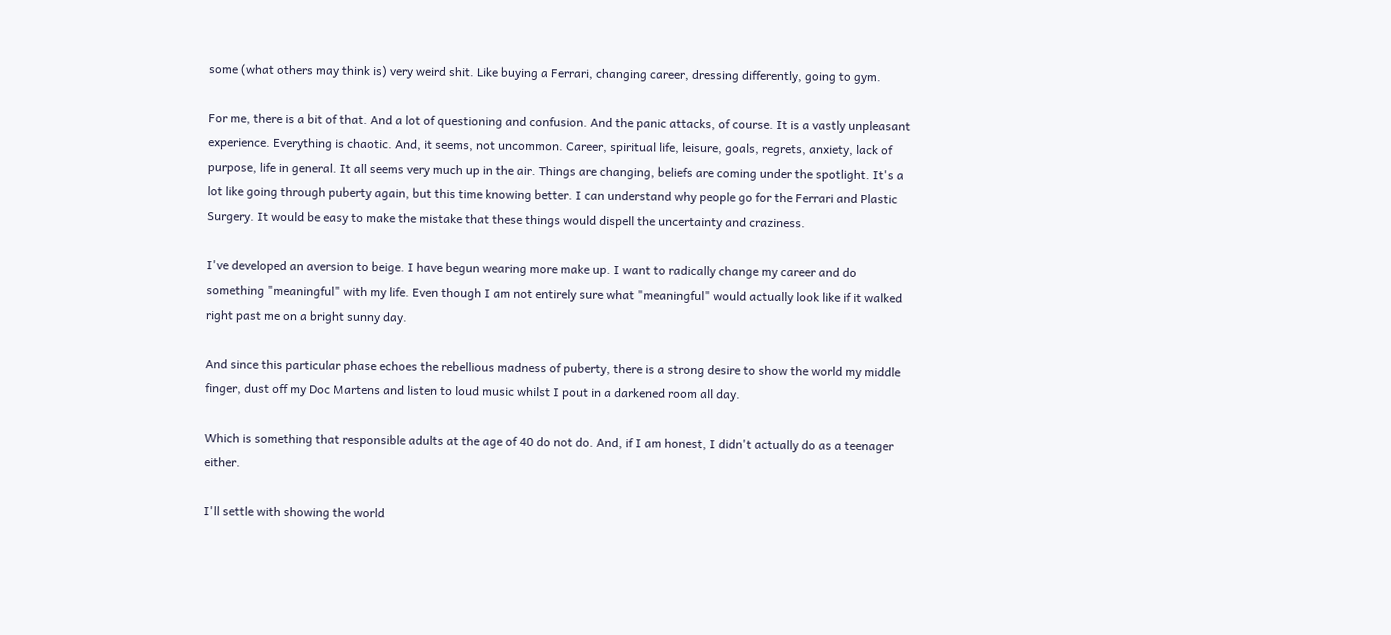some (what others may think is) very weird shit. Like buying a Ferrari, changing career, dressing differently, going to gym.

For me, there is a bit of that. And a lot of questioning and confusion. And the panic attacks, of course. It is a vastly unpleasant experience. Everything is chaotic. And, it seems, not uncommon. Career, spiritual life, leisure, goals, regrets, anxiety, lack of purpose, life in general. It all seems very much up in the air. Things are changing, beliefs are coming under the spotlight. It's a lot like going through puberty again, but this time knowing better. I can understand why people go for the Ferrari and Plastic Surgery. It would be easy to make the mistake that these things would dispell the uncertainty and craziness.

I've developed an aversion to beige. I have begun wearing more make up. I want to radically change my career and do something "meaningful" with my life. Even though I am not entirely sure what "meaningful" would actually look like if it walked right past me on a bright sunny day.

And since this particular phase echoes the rebellious madness of puberty, there is a strong desire to show the world my middle finger, dust off my Doc Martens and listen to loud music whilst I pout in a darkened room all day.

Which is something that responsible adults at the age of 40 do not do. And, if I am honest, I didn't actually do as a teenager either.

I'll settle with showing the world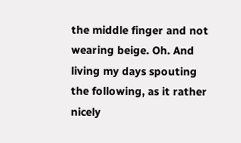the middle finger and not wearing beige. Oh. And living my days spouting the following, as it rather nicely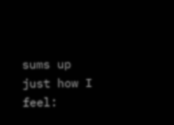sums up just how I feel: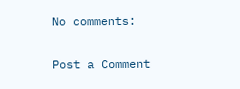No comments:

Post a Comment